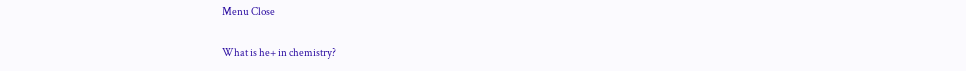Menu Close

What is he+ in chemistry?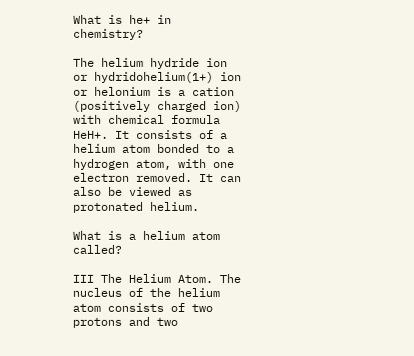What is he+ in chemistry?

The helium hydride ion or hydridohelium(1+) ion or helonium is a cation (positively charged ion) with chemical formula HeH+. It consists of a helium atom bonded to a hydrogen atom, with one electron removed. It can also be viewed as protonated helium.

What is a helium atom called?

III The Helium Atom. The nucleus of the helium atom consists of two protons and two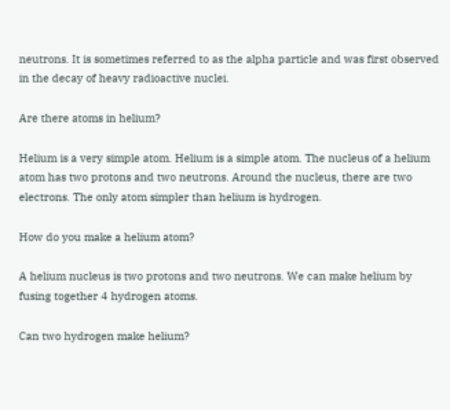neutrons. It is sometimes referred to as the alpha particle and was first observed in the decay of heavy radioactive nuclei.

Are there atoms in helium?

Helium is a very simple atom. Helium is a simple atom. The nucleus of a helium atom has two protons and two neutrons. Around the nucleus, there are two electrons. The only atom simpler than helium is hydrogen.

How do you make a helium atom?

A helium nucleus is two protons and two neutrons. We can make helium by fusing together 4 hydrogen atoms.

Can two hydrogen make helium?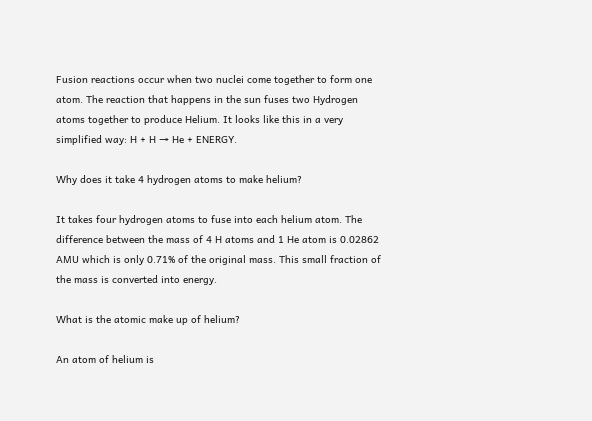Fusion reactions occur when two nuclei come together to form one atom. The reaction that happens in the sun fuses two Hydrogen atoms together to produce Helium. It looks like this in a very simplified way: H + H → He + ENERGY.

Why does it take 4 hydrogen atoms to make helium?

It takes four hydrogen atoms to fuse into each helium atom. The difference between the mass of 4 H atoms and 1 He atom is 0.02862 AMU which is only 0.71% of the original mass. This small fraction of the mass is converted into energy.

What is the atomic make up of helium?

An atom of helium is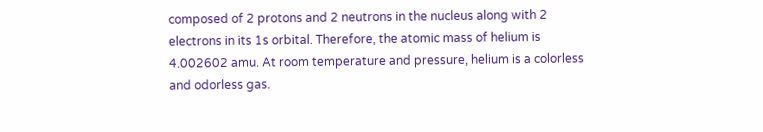composed of 2 protons and 2 neutrons in the nucleus along with 2 electrons in its 1s orbital. Therefore, the atomic mass of helium is 4.002602 amu. At room temperature and pressure, helium is a colorless and odorless gas.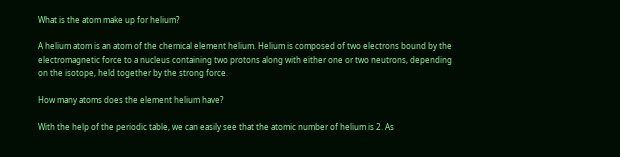What is the atom make up for helium?

A helium atom is an atom of the chemical element helium. Helium is composed of two electrons bound by the electromagnetic force to a nucleus containing two protons along with either one or two neutrons, depending on the isotope, held together by the strong force.

How many atoms does the element helium have?

With the help of the periodic table, we can easily see that the atomic number of helium is 2. As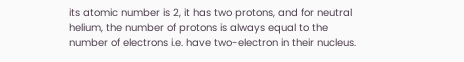its atomic number is 2, it has two protons, and for neutral helium, the number of protons is always equal to the number of electrons i.e. have two-electron in their nucleus.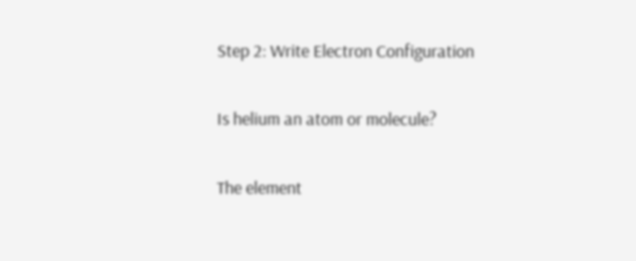Step 2: Write Electron Configuration

Is helium an atom or molecule?

The element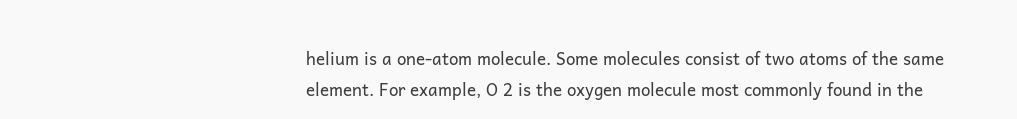helium is a one-atom molecule. Some molecules consist of two atoms of the same element. For example, O 2 is the oxygen molecule most commonly found in the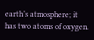earth’s atmosphere; it has two atoms of oxygen.